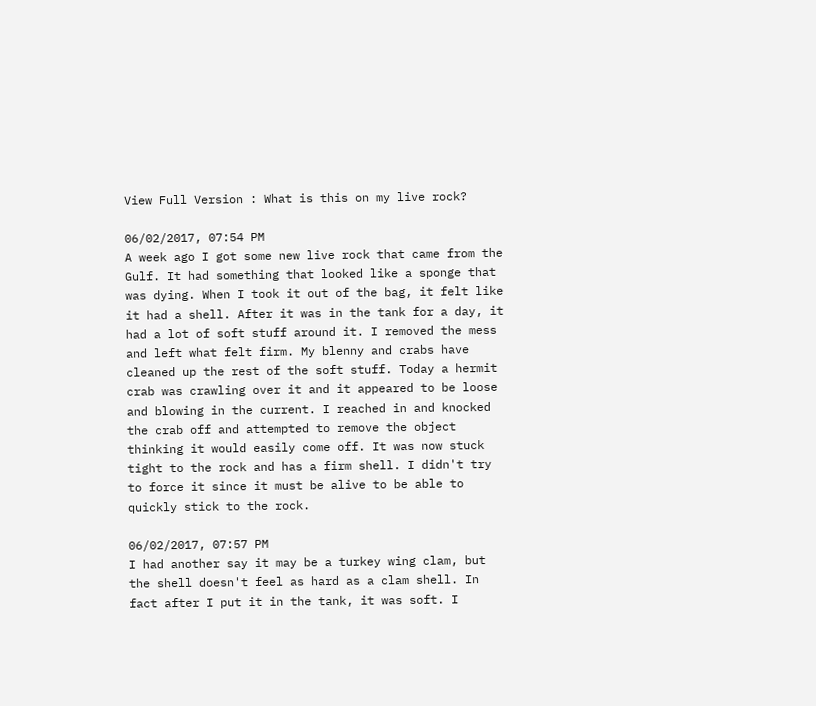View Full Version : What is this on my live rock?

06/02/2017, 07:54 PM
A week ago I got some new live rock that came from the Gulf. It had something that looked like a sponge that was dying. When I took it out of the bag, it felt like it had a shell. After it was in the tank for a day, it had a lot of soft stuff around it. I removed the mess and left what felt firm. My blenny and crabs have cleaned up the rest of the soft stuff. Today a hermit crab was crawling over it and it appeared to be loose and blowing in the current. I reached in and knocked the crab off and attempted to remove the object thinking it would easily come off. It was now stuck tight to the rock and has a firm shell. I didn't try to force it since it must be alive to be able to quickly stick to the rock.

06/02/2017, 07:57 PM
I had another say it may be a turkey wing clam, but the shell doesn't feel as hard as a clam shell. In fact after I put it in the tank, it was soft. I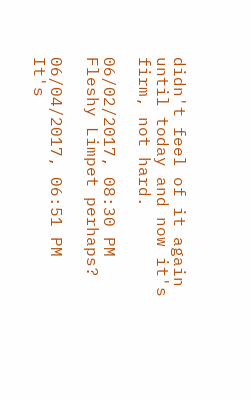didn't feel of it again until today and now it's firm, not hard.

06/02/2017, 08:30 PM
Fleshy Limpet perhaps?

06/04/2017, 06:51 PM
It's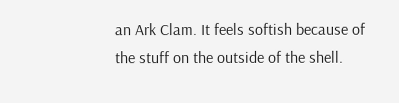an Ark Clam. It feels softish because of the stuff on the outside of the shell.